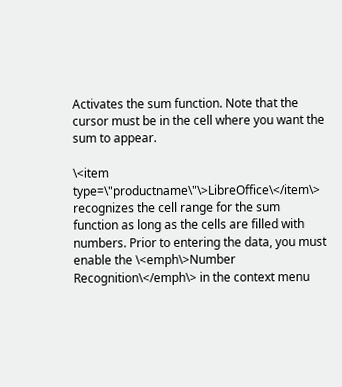Activates the sum function. Note that the cursor must be in the cell where you want the sum to appear.

\<item type=\"productname\"\>LibreOffice\</item\> recognizes the cell range for the sum function as long as the cells are filled with numbers. Prior to entering the data, you must enable the \<emph\>Number Recognition\</emph\> in the context menu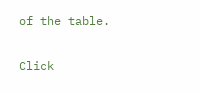of the table.

Click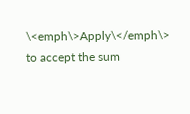\<emph\>Apply\</emph\> to accept the sum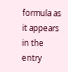formula as it appears in the entry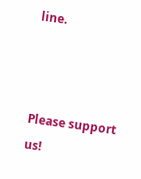line.



Please support us!